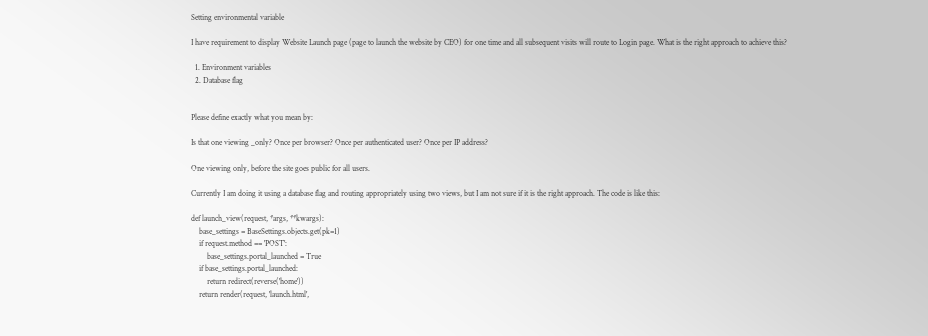Setting environmental variable

I have requirement to display Website Launch page (page to launch the website by CEO) for one time and all subsequent visits will route to Login page. What is the right approach to achieve this?

  1. Environment variables
  2. Database flag


Please define exactly what you mean by:

Is that one viewing _only? Once per browser? Once per authenticated user? Once per IP address?

One viewing only, before the site goes public for all users.

Currently I am doing it using a database flag and routing appropriately using two views, but I am not sure if it is the right approach. The code is like this:

def launch_view(request, *args, **kwargs):
    base_settings = BaseSettings.objects.get(pk=1)
    if request.method == 'POST':
        base_settings.portal_launched = True
    if base_settings.portal_launched:
        return redirect(reverse('home'))
    return render(request, 'launch.html',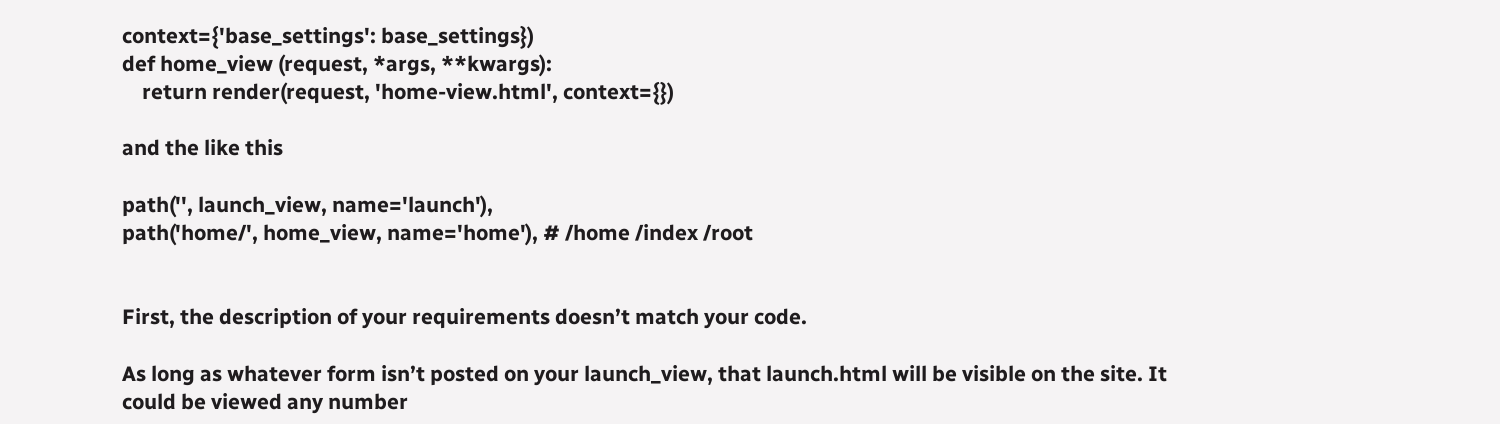context={'base_settings': base_settings})
def home_view (request, *args, **kwargs):
    return render(request, 'home-view.html', context={})

and the like this

path('', launch_view, name='launch'),
path('home/', home_view, name='home'), # /home /index /root


First, the description of your requirements doesn’t match your code.

As long as whatever form isn’t posted on your launch_view, that launch.html will be visible on the site. It could be viewed any number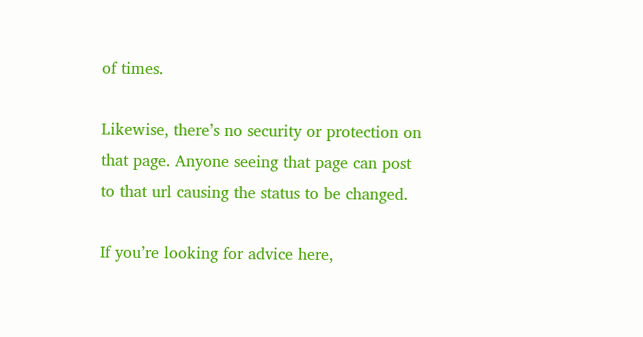of times.

Likewise, there’s no security or protection on that page. Anyone seeing that page can post to that url causing the status to be changed.

If you’re looking for advice here,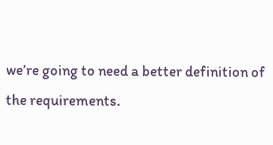we’re going to need a better definition of the requirements.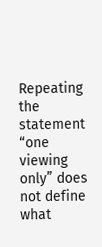Repeating the statement “one viewing only” does not define what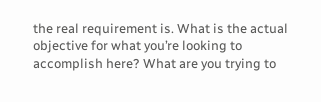the real requirement is. What is the actual objective for what you’re looking to accomplish here? What are you trying to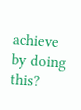achieve by doing this?